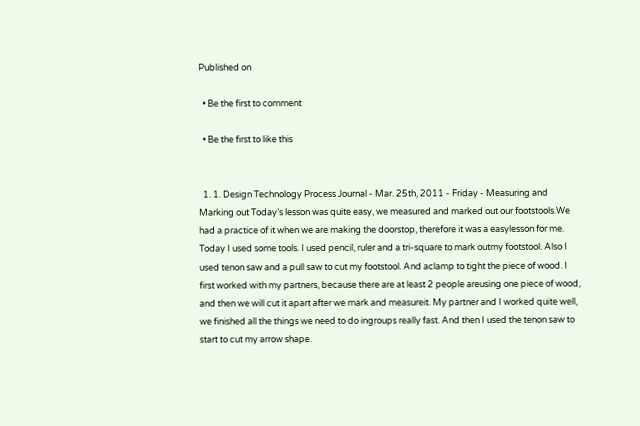Published on

  • Be the first to comment

  • Be the first to like this


  1. 1. Design Technology Process Journal - Mar. 25th, 2011 - Friday - Measuring and Marking out Today’s lesson was quite easy, we measured and marked out our footstools.We had a practice of it when we are making the doorstop, therefore it was a easylesson for me. Today I used some tools. I used pencil, ruler and a tri-square to mark outmy footstool. Also I used tenon saw and a pull saw to cut my footstool. And aclamp to tight the piece of wood. I first worked with my partners, because there are at least 2 people areusing one piece of wood, and then we will cut it apart after we mark and measureit. My partner and I worked quite well, we finished all the things we need to do ingroups really fast. And then I used the tenon saw to start to cut my arrow shape.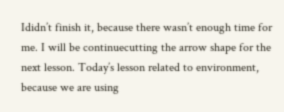Ididn’t finish it, because there wasn’t enough time for me. I will be continuecutting the arrow shape for the next lesson. Today’s lesson related to environment, because we are using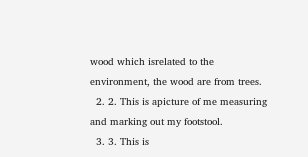wood which isrelated to the environment, the wood are from trees.
  2. 2. This is apicture of me measuring and marking out my footstool.
  3. 3. This is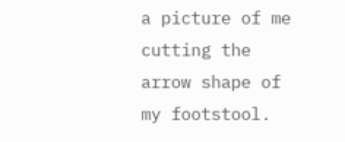a picture of me cutting the arrow shape of my footstool.